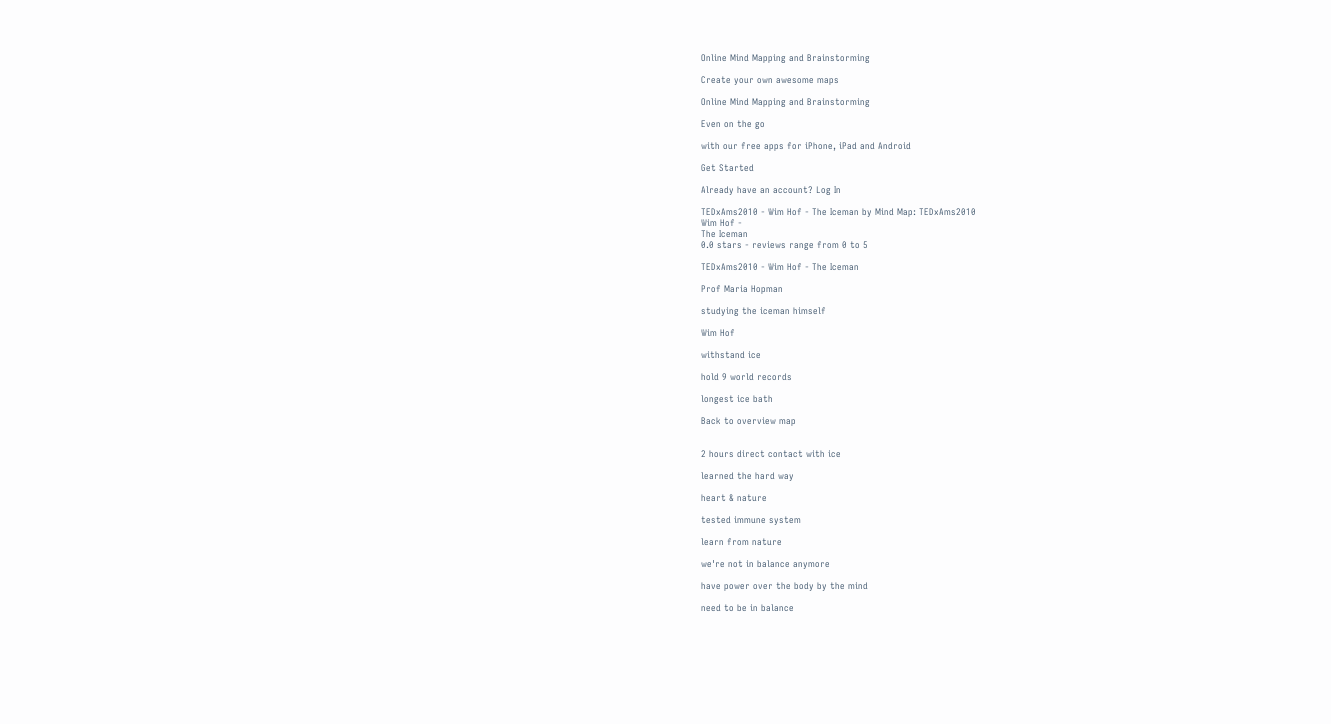Online Mind Mapping and Brainstorming

Create your own awesome maps

Online Mind Mapping and Brainstorming

Even on the go

with our free apps for iPhone, iPad and Android

Get Started

Already have an account? Log In

TEDxAms2010 - Wim Hof - The Iceman by Mind Map: TEDxAms2010
Wim Hof -
The Iceman
0.0 stars - reviews range from 0 to 5

TEDxAms2010 - Wim Hof - The Iceman

Prof Maria Hopman

studying the iceman himself

Wim Hof

withstand ice

hold 9 world records

longest ice bath

Back to overview map


2 hours direct contact with ice

learned the hard way

heart & nature

tested immune system

learn from nature

we're not in balance anymore

have power over the body by the mind

need to be in balance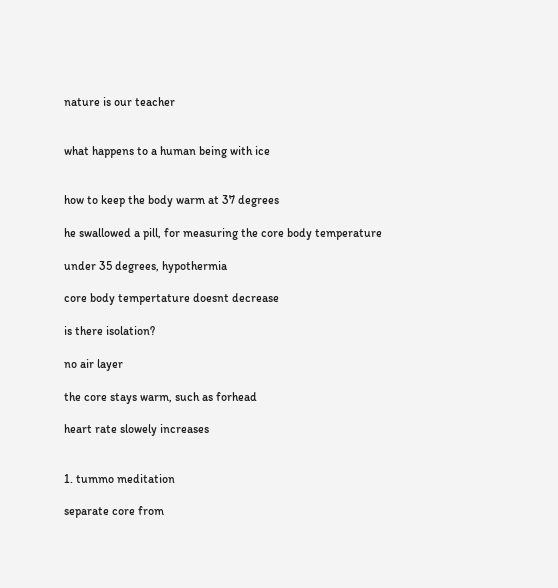nature is our teacher


what happens to a human being with ice


how to keep the body warm at 37 degrees

he swallowed a pill, for measuring the core body temperature

under 35 degrees, hypothermia

core body tempertature doesnt decrease

is there isolation?

no air layer

the core stays warm, such as forhead

heart rate slowely increases


1. tummo meditation

separate core from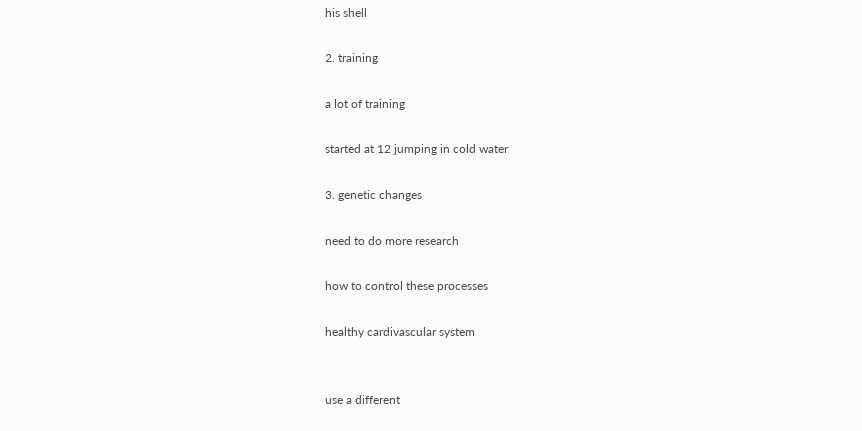his shell

2. training

a lot of training

started at 12 jumping in cold water

3. genetic changes

need to do more research

how to control these processes

healthy cardivascular system


use a different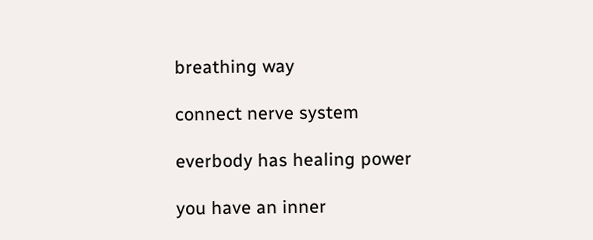breathing way

connect nerve system

everbody has healing power

you have an inner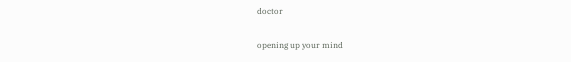doctor

opening up your mind